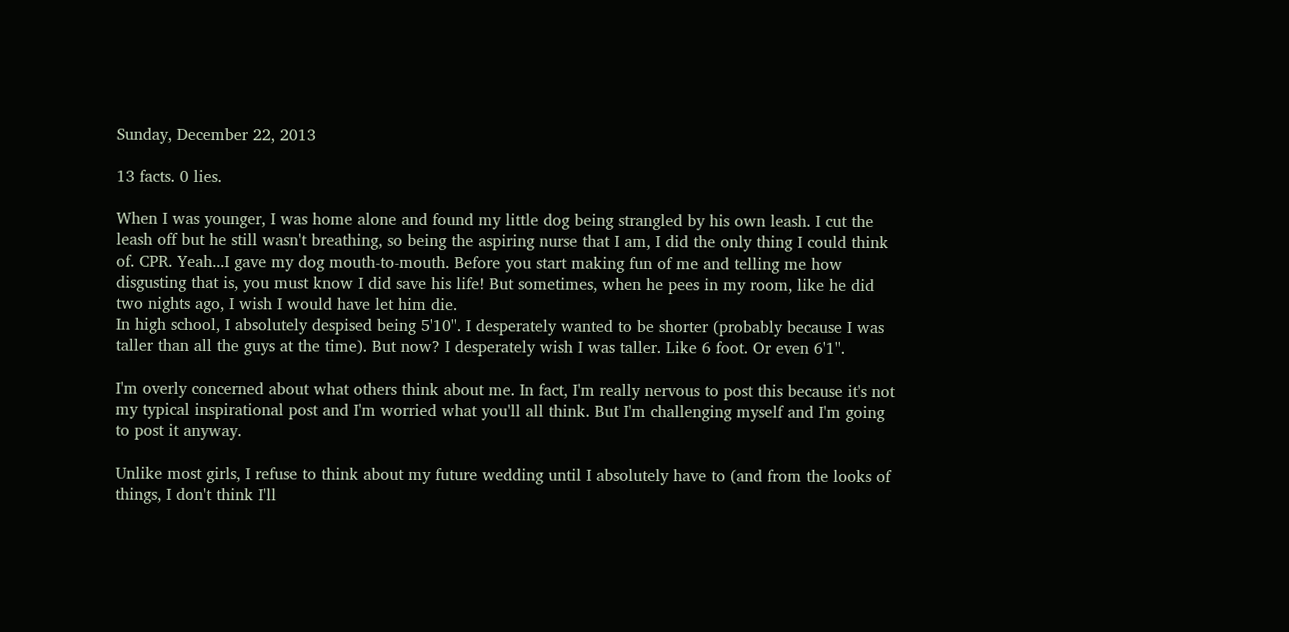Sunday, December 22, 2013

13 facts. 0 lies.

When I was younger, I was home alone and found my little dog being strangled by his own leash. I cut the leash off but he still wasn't breathing, so being the aspiring nurse that I am, I did the only thing I could think of. CPR. Yeah...I gave my dog mouth-to-mouth. Before you start making fun of me and telling me how disgusting that is, you must know I did save his life! But sometimes, when he pees in my room, like he did two nights ago, I wish I would have let him die.
In high school, I absolutely despised being 5'10''. I desperately wanted to be shorter (probably because I was taller than all the guys at the time). But now? I desperately wish I was taller. Like 6 foot. Or even 6'1''.

I'm overly concerned about what others think about me. In fact, I'm really nervous to post this because it's not my typical inspirational post and I'm worried what you'll all think. But I'm challenging myself and I'm going to post it anyway.

Unlike most girls, I refuse to think about my future wedding until I absolutely have to (and from the looks of things, I don't think I'll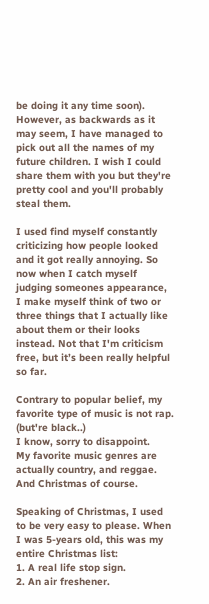be doing it any time soon). However, as backwards as it may seem, I have managed to pick out all the names of my future children. I wish I could share them with you but they're pretty cool and you'll probably steal them.

I used find myself constantly criticizing how people looked and it got really annoying. So now when I catch myself judging someones appearance, I make myself think of two or three things that I actually like about them or their looks instead. Not that I'm criticism free, but it’s been really helpful so far.

Contrary to popular belief, my favorite type of music is not rap.
(but're black..)
I know, sorry to disappoint.
My favorite music genres are actually country, and reggae. And Christmas of course.

Speaking of Christmas, I used to be very easy to please. When I was 5-years old, this was my entire Christmas list:
1. A real life stop sign.
2. An air freshener.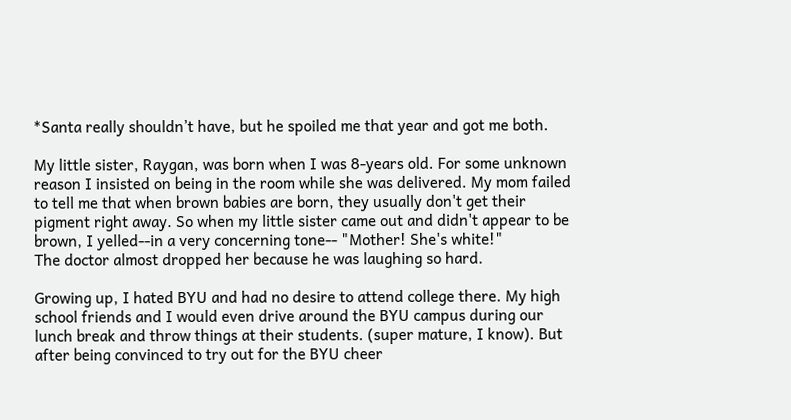*Santa really shouldn’t have, but he spoiled me that year and got me both.

My little sister, Raygan, was born when I was 8-years old. For some unknown reason I insisted on being in the room while she was delivered. My mom failed to tell me that when brown babies are born, they usually don't get their pigment right away. So when my little sister came out and didn't appear to be brown, I yelled--in a very concerning tone-- "Mother! She's white!"
The doctor almost dropped her because he was laughing so hard.

Growing up, I hated BYU and had no desire to attend college there. My high school friends and I would even drive around the BYU campus during our lunch break and throw things at their students. (super mature, I know). But after being convinced to try out for the BYU cheer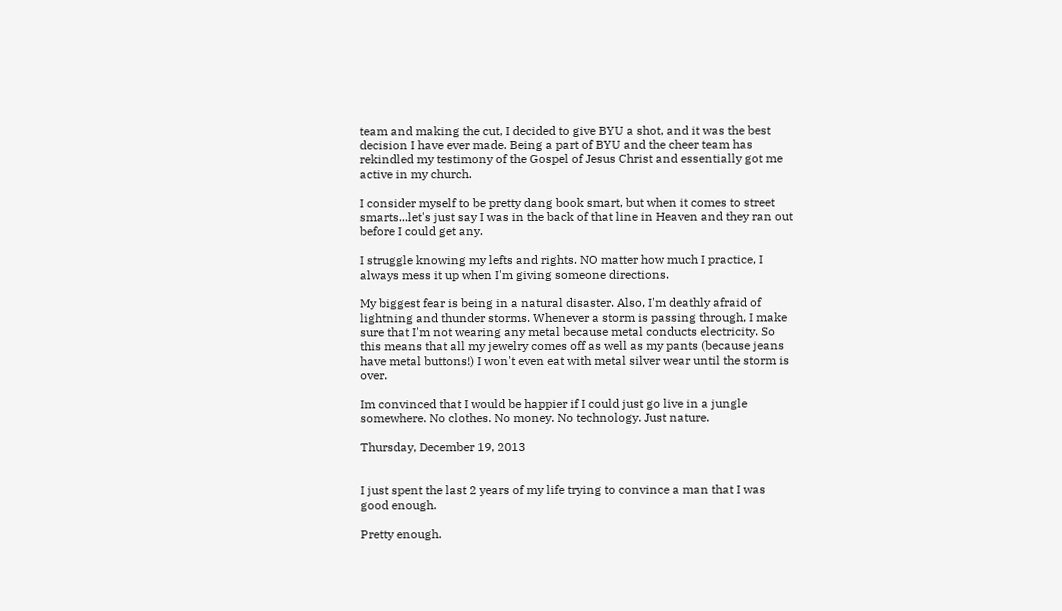team and making the cut, I decided to give BYU a shot, and it was the best decision I have ever made. Being a part of BYU and the cheer team has rekindled my testimony of the Gospel of Jesus Christ and essentially got me active in my church.

I consider myself to be pretty dang book smart, but when it comes to street smarts...let's just say I was in the back of that line in Heaven and they ran out before I could get any.

I struggle knowing my lefts and rights. NO matter how much I practice, I always mess it up when I'm giving someone directions.

My biggest fear is being in a natural disaster. Also, I'm deathly afraid of lightning and thunder storms. Whenever a storm is passing through, I make sure that I'm not wearing any metal because metal conducts electricity. So this means that all my jewelry comes off as well as my pants (because jeans have metal buttons!) I won't even eat with metal silver wear until the storm is over.

Im convinced that I would be happier if I could just go live in a jungle somewhere. No clothes. No money. No technology. Just nature.

Thursday, December 19, 2013


I just spent the last 2 years of my life trying to convince a man that I was good enough.

Pretty enough.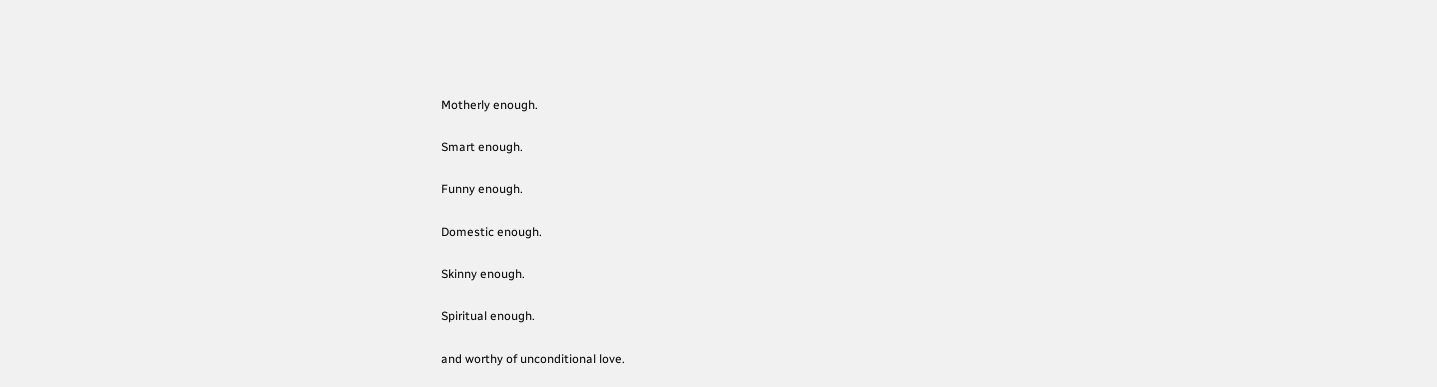Motherly enough.

Smart enough.

Funny enough.

Domestic enough.

Skinny enough.

Spiritual enough.

and worthy of unconditional love.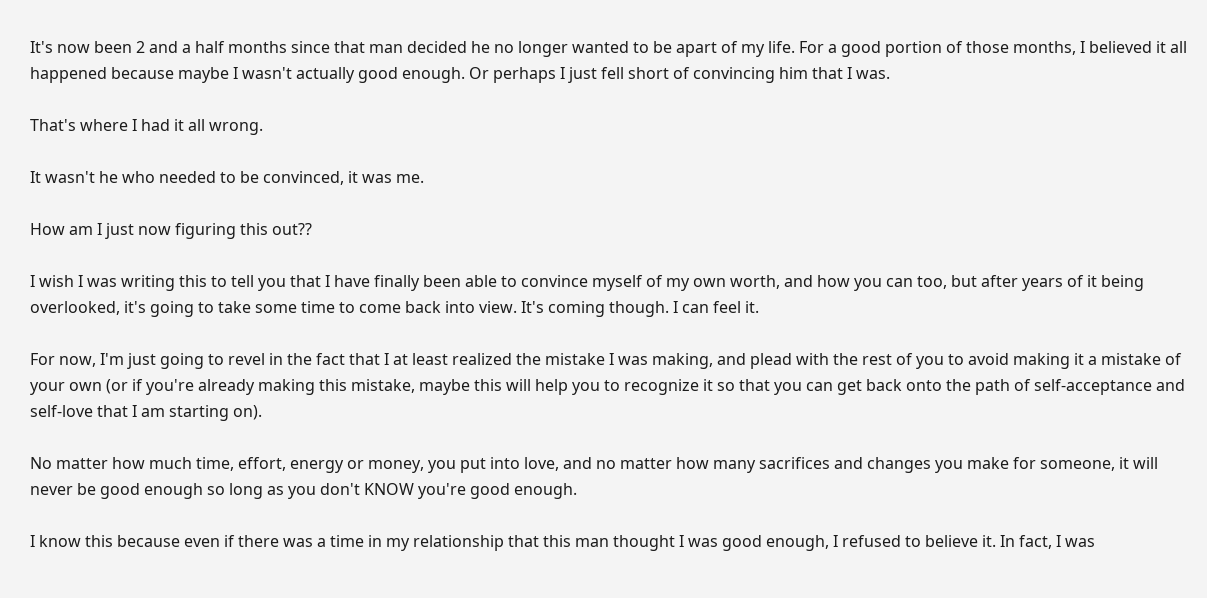It's now been 2 and a half months since that man decided he no longer wanted to be apart of my life. For a good portion of those months, I believed it all happened because maybe I wasn't actually good enough. Or perhaps I just fell short of convincing him that I was.

That's where I had it all wrong.

It wasn't he who needed to be convinced, it was me.

How am I just now figuring this out??

I wish I was writing this to tell you that I have finally been able to convince myself of my own worth, and how you can too, but after years of it being overlooked, it's going to take some time to come back into view. It's coming though. I can feel it.

For now, I'm just going to revel in the fact that I at least realized the mistake I was making, and plead with the rest of you to avoid making it a mistake of your own (or if you're already making this mistake, maybe this will help you to recognize it so that you can get back onto the path of self-acceptance and self-love that I am starting on).

No matter how much time, effort, energy or money, you put into love, and no matter how many sacrifices and changes you make for someone, it will never be good enough so long as you don't KNOW you're good enough.

I know this because even if there was a time in my relationship that this man thought I was good enough, I refused to believe it. In fact, I was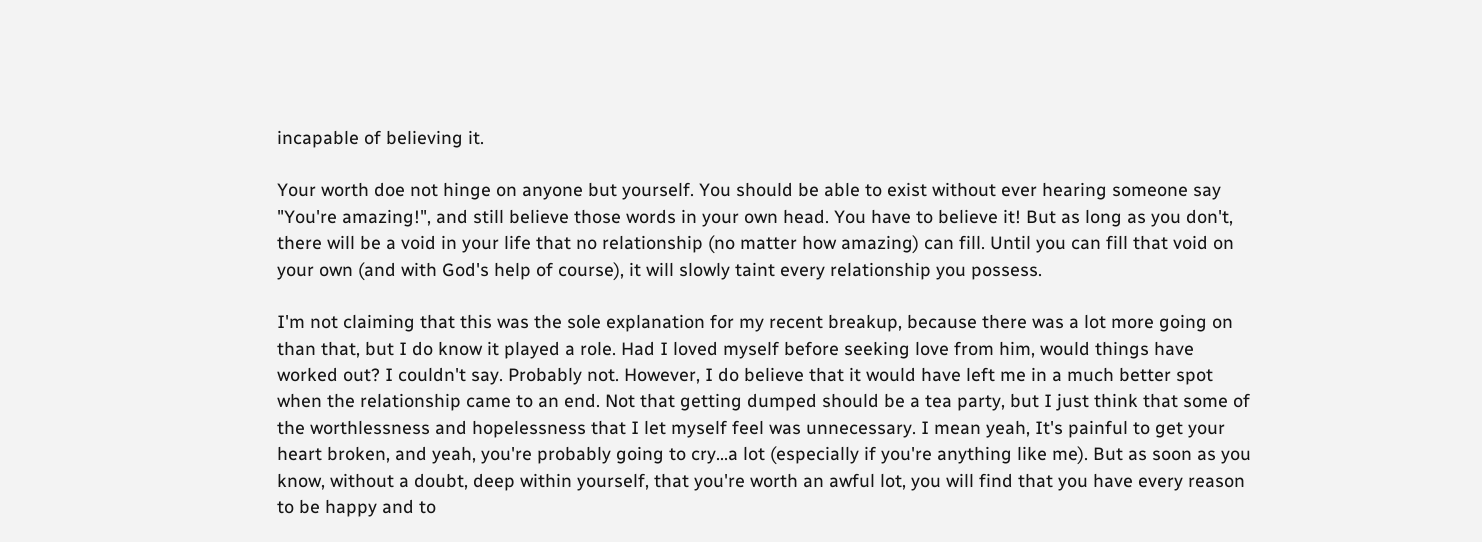incapable of believing it.

Your worth doe not hinge on anyone but yourself. You should be able to exist without ever hearing someone say "You're amazing!", and still believe those words in your own head. You have to believe it! But as long as you don't, there will be a void in your life that no relationship (no matter how amazing) can fill. Until you can fill that void on your own (and with God's help of course), it will slowly taint every relationship you possess.

I'm not claiming that this was the sole explanation for my recent breakup, because there was a lot more going on than that, but I do know it played a role. Had I loved myself before seeking love from him, would things have worked out? I couldn't say. Probably not. However, I do believe that it would have left me in a much better spot when the relationship came to an end. Not that getting dumped should be a tea party, but I just think that some of the worthlessness and hopelessness that I let myself feel was unnecessary. I mean yeah, It's painful to get your heart broken, and yeah, you're probably going to cry...a lot (especially if you're anything like me). But as soon as you know, without a doubt, deep within yourself, that you're worth an awful lot, you will find that you have every reason to be happy and to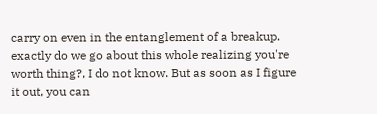carry on even in the entanglement of a breakup. exactly do we go about this whole realizing you're worth thing?, I do not know. But as soon as I figure it out, you can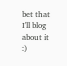bet that I'll blog about it :)